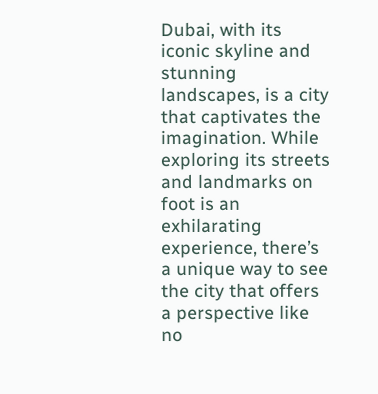Dubai, with its iconic skyline and stunning landscapes, is a city that captivates the imagination. While exploring its streets and landmarks on foot is an exhilarating experience, there’s a unique way to see the city that offers a perspective like no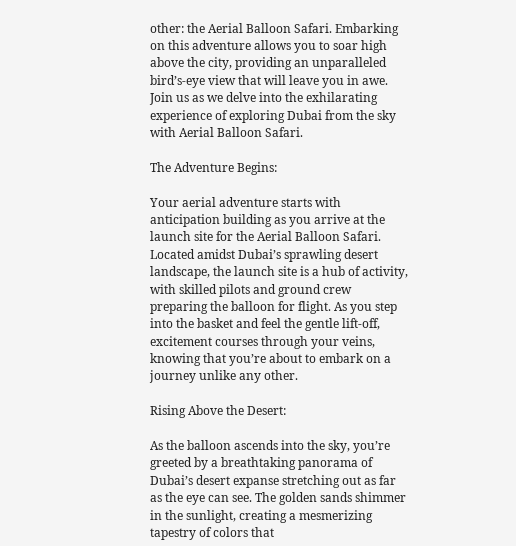other: the Aerial Balloon Safari. Embarking on this adventure allows you to soar high above the city, providing an unparalleled bird’s-eye view that will leave you in awe. Join us as we delve into the exhilarating experience of exploring Dubai from the sky with Aerial Balloon Safari.

The Adventure Begins:

Your aerial adventure starts with anticipation building as you arrive at the launch site for the Aerial Balloon Safari. Located amidst Dubai’s sprawling desert landscape, the launch site is a hub of activity, with skilled pilots and ground crew preparing the balloon for flight. As you step into the basket and feel the gentle lift-off, excitement courses through your veins, knowing that you’re about to embark on a journey unlike any other.

Rising Above the Desert:

As the balloon ascends into the sky, you’re greeted by a breathtaking panorama of Dubai’s desert expanse stretching out as far as the eye can see. The golden sands shimmer in the sunlight, creating a mesmerizing tapestry of colors that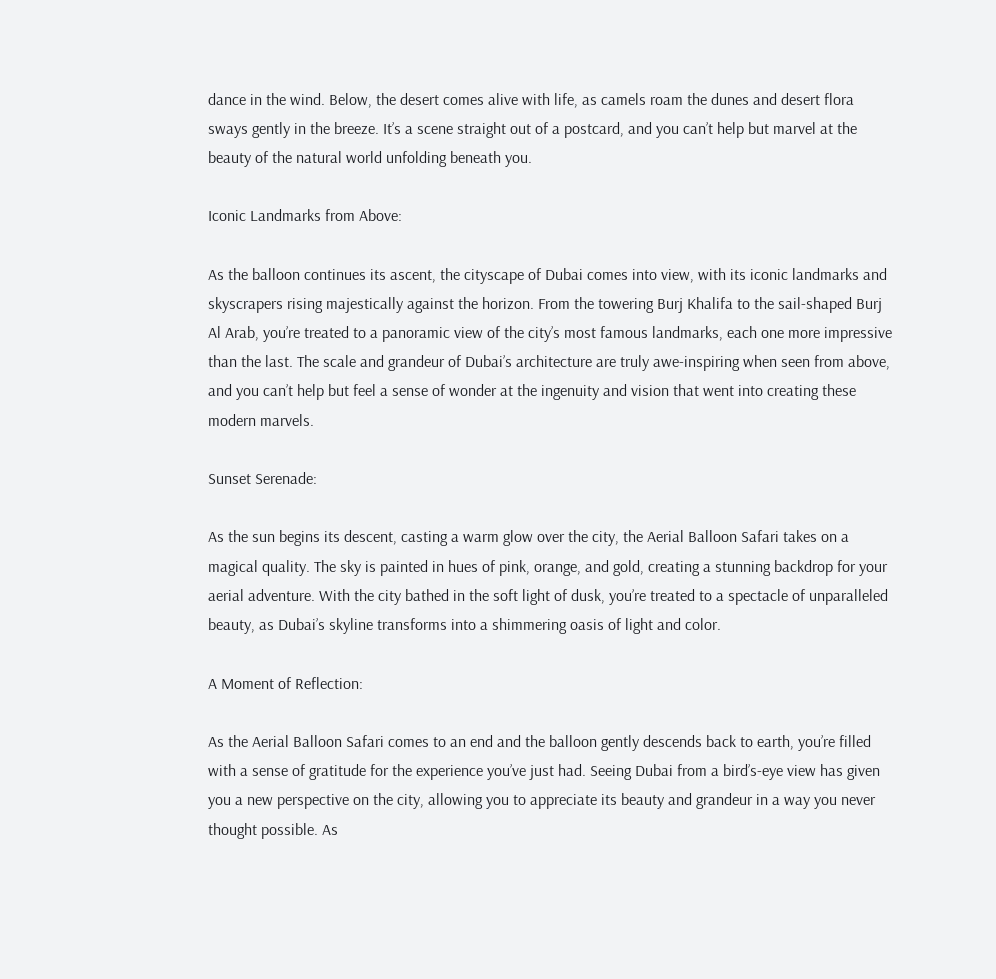dance in the wind. Below, the desert comes alive with life, as camels roam the dunes and desert flora sways gently in the breeze. It’s a scene straight out of a postcard, and you can’t help but marvel at the beauty of the natural world unfolding beneath you.

Iconic Landmarks from Above:

As the balloon continues its ascent, the cityscape of Dubai comes into view, with its iconic landmarks and skyscrapers rising majestically against the horizon. From the towering Burj Khalifa to the sail-shaped Burj Al Arab, you’re treated to a panoramic view of the city’s most famous landmarks, each one more impressive than the last. The scale and grandeur of Dubai’s architecture are truly awe-inspiring when seen from above, and you can’t help but feel a sense of wonder at the ingenuity and vision that went into creating these modern marvels.

Sunset Serenade:

As the sun begins its descent, casting a warm glow over the city, the Aerial Balloon Safari takes on a magical quality. The sky is painted in hues of pink, orange, and gold, creating a stunning backdrop for your aerial adventure. With the city bathed in the soft light of dusk, you’re treated to a spectacle of unparalleled beauty, as Dubai’s skyline transforms into a shimmering oasis of light and color.

A Moment of Reflection:

As the Aerial Balloon Safari comes to an end and the balloon gently descends back to earth, you’re filled with a sense of gratitude for the experience you’ve just had. Seeing Dubai from a bird’s-eye view has given you a new perspective on the city, allowing you to appreciate its beauty and grandeur in a way you never thought possible. As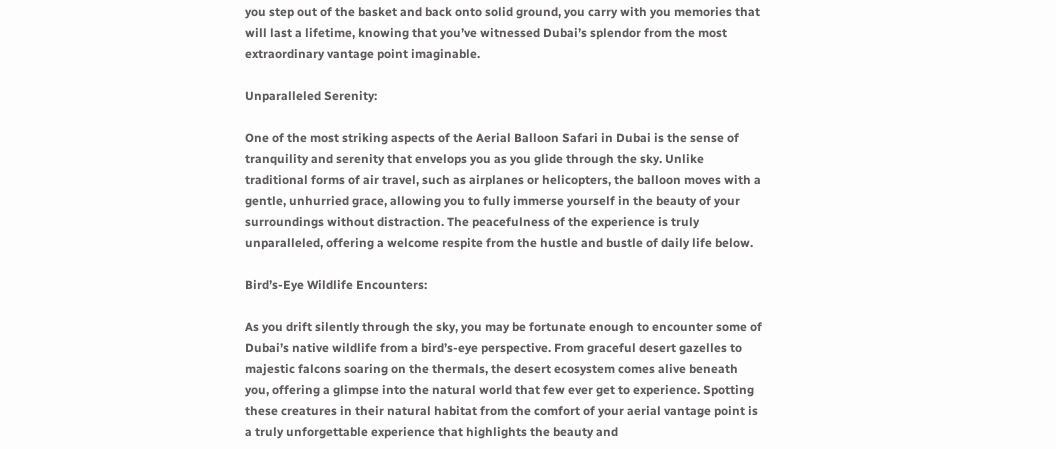you step out of the basket and back onto solid ground, you carry with you memories that will last a lifetime, knowing that you’ve witnessed Dubai’s splendor from the most extraordinary vantage point imaginable.

Unparalleled Serenity:

One of the most striking aspects of the Aerial Balloon Safari in Dubai is the sense of tranquility and serenity that envelops you as you glide through the sky. Unlike traditional forms of air travel, such as airplanes or helicopters, the balloon moves with a gentle, unhurried grace, allowing you to fully immerse yourself in the beauty of your surroundings without distraction. The peacefulness of the experience is truly unparalleled, offering a welcome respite from the hustle and bustle of daily life below.

Bird’s-Eye Wildlife Encounters:

As you drift silently through the sky, you may be fortunate enough to encounter some of Dubai’s native wildlife from a bird’s-eye perspective. From graceful desert gazelles to majestic falcons soaring on the thermals, the desert ecosystem comes alive beneath you, offering a glimpse into the natural world that few ever get to experience. Spotting these creatures in their natural habitat from the comfort of your aerial vantage point is a truly unforgettable experience that highlights the beauty and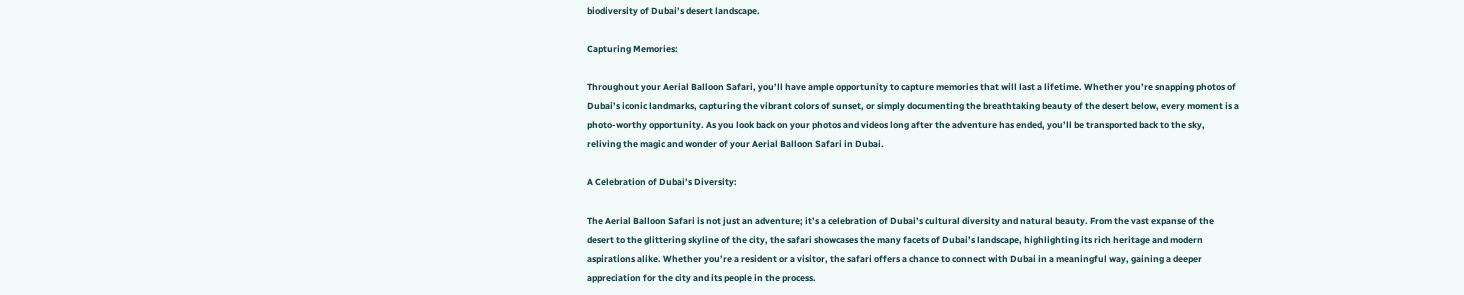biodiversity of Dubai’s desert landscape.

Capturing Memories:

Throughout your Aerial Balloon Safari, you’ll have ample opportunity to capture memories that will last a lifetime. Whether you’re snapping photos of Dubai’s iconic landmarks, capturing the vibrant colors of sunset, or simply documenting the breathtaking beauty of the desert below, every moment is a photo-worthy opportunity. As you look back on your photos and videos long after the adventure has ended, you’ll be transported back to the sky, reliving the magic and wonder of your Aerial Balloon Safari in Dubai.

A Celebration of Dubai’s Diversity:

The Aerial Balloon Safari is not just an adventure; it’s a celebration of Dubai’s cultural diversity and natural beauty. From the vast expanse of the desert to the glittering skyline of the city, the safari showcases the many facets of Dubai’s landscape, highlighting its rich heritage and modern aspirations alike. Whether you’re a resident or a visitor, the safari offers a chance to connect with Dubai in a meaningful way, gaining a deeper appreciation for the city and its people in the process.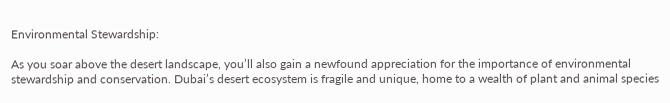Environmental Stewardship:

As you soar above the desert landscape, you’ll also gain a newfound appreciation for the importance of environmental stewardship and conservation. Dubai’s desert ecosystem is fragile and unique, home to a wealth of plant and animal species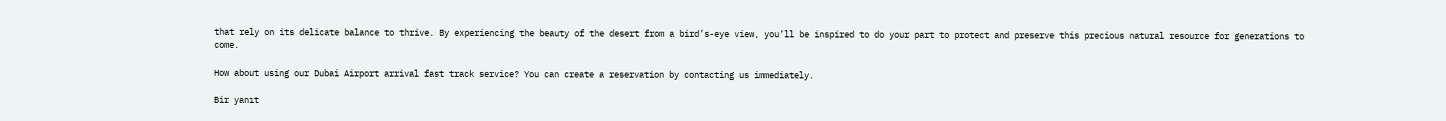that rely on its delicate balance to thrive. By experiencing the beauty of the desert from a bird’s-eye view, you’ll be inspired to do your part to protect and preserve this precious natural resource for generations to come.

How about using our Dubai Airport arrival fast track service? You can create a reservation by contacting us immediately.

Bir yanıt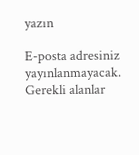yazın

E-posta adresiniz yayınlanmayacak. Gerekli alanlar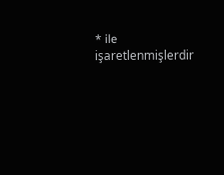* ile işaretlenmişlerdir